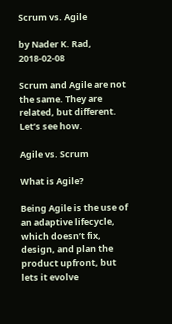Scrum vs. Agile

by Nader K. Rad, 2018-02-08

Scrum and Agile are not the same. They are related, but different. Let’s see how.

Agile vs. Scrum

What is Agile?

Being Agile is the use of an adaptive lifecycle, which doesn’t fix, design, and plan the product upfront, but lets it evolve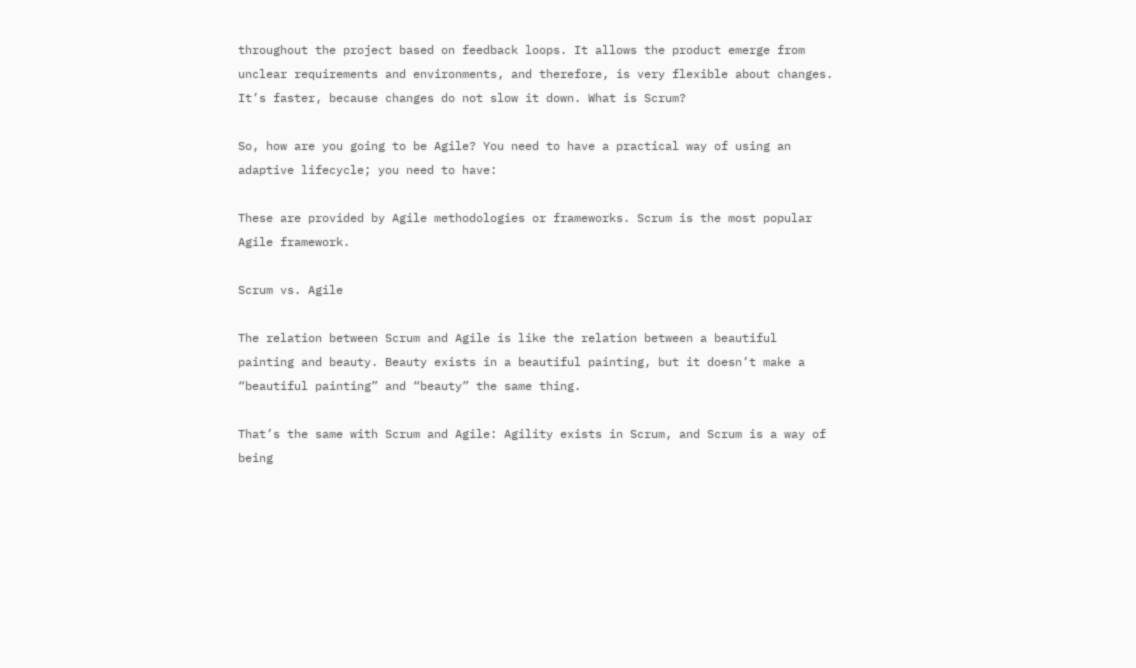throughout the project based on feedback loops. It allows the product emerge from unclear requirements and environments, and therefore, is very flexible about changes. It’s faster, because changes do not slow it down. What is Scrum?

So, how are you going to be Agile? You need to have a practical way of using an adaptive lifecycle; you need to have:

These are provided by Agile methodologies or frameworks. Scrum is the most popular Agile framework.

Scrum vs. Agile

The relation between Scrum and Agile is like the relation between a beautiful painting and beauty. Beauty exists in a beautiful painting, but it doesn’t make a “beautiful painting” and “beauty” the same thing.

That’s the same with Scrum and Agile: Agility exists in Scrum, and Scrum is a way of being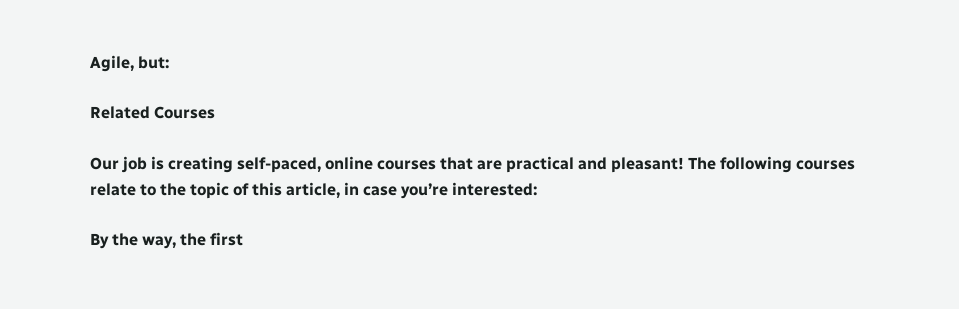Agile, but:

Related Courses

Our job is creating self-paced, online courses that are practical and pleasant! The following courses relate to the topic of this article, in case you’re interested:

By the way, the first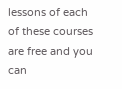lessons of each of these courses are free and you can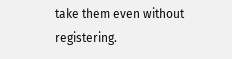take them even without registering.